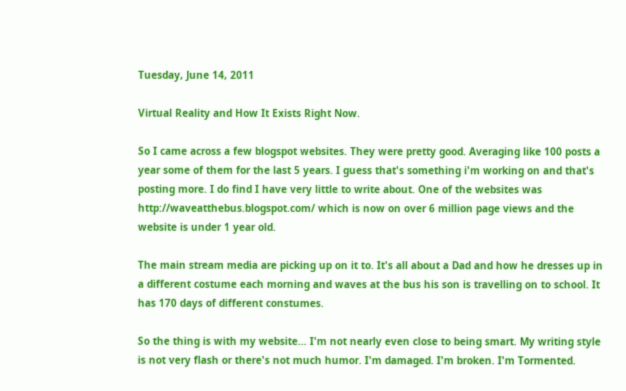Tuesday, June 14, 2011

Virtual Reality and How It Exists Right Now.

So I came across a few blogspot websites. They were pretty good. Averaging like 100 posts a year some of them for the last 5 years. I guess that's something i'm working on and that's posting more. I do find I have very little to write about. One of the websites was http://waveatthebus.blogspot.com/ which is now on over 6 million page views and the website is under 1 year old.

The main stream media are picking up on it to. It's all about a Dad and how he dresses up in a different costume each morning and waves at the bus his son is travelling on to school. It has 170 days of different constumes.

So the thing is with my website... I'm not nearly even close to being smart. My writing style is not very flash or there's not much humor. I'm damaged. I'm broken. I'm Tormented.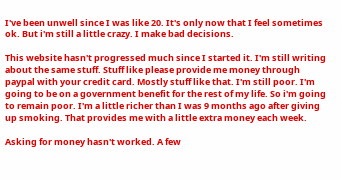I've been unwell since I was like 20. It's only now that I feel sometimes ok. But i'm still a little crazy. I make bad decisions.

This website hasn't progressed much since I started it. I'm still writing about the same stuff. Stuff like please provide me money through paypal with your credit card. Mostly stuff like that. I'm still poor. I'm going to be on a government benefit for the rest of my life. So i'm going to remain poor. I'm a little richer than I was 9 months ago after giving up smoking. That provides me with a little extra money each week.

Asking for money hasn't worked. A few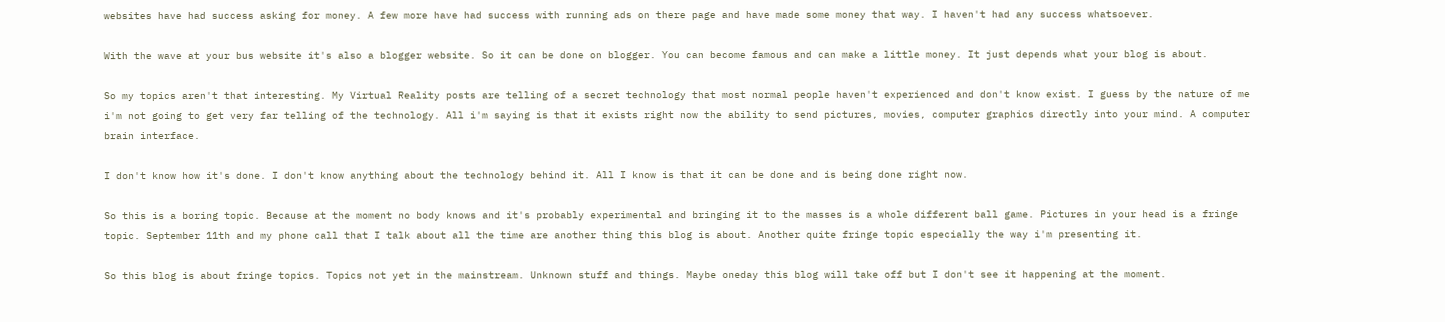websites have had success asking for money. A few more have had success with running ads on there page and have made some money that way. I haven't had any success whatsoever.

With the wave at your bus website it's also a blogger website. So it can be done on blogger. You can become famous and can make a little money. It just depends what your blog is about.

So my topics aren't that interesting. My Virtual Reality posts are telling of a secret technology that most normal people haven't experienced and don't know exist. I guess by the nature of me i'm not going to get very far telling of the technology. All i'm saying is that it exists right now the ability to send pictures, movies, computer graphics directly into your mind. A computer brain interface.

I don't know how it's done. I don't know anything about the technology behind it. All I know is that it can be done and is being done right now.

So this is a boring topic. Because at the moment no body knows and it's probably experimental and bringing it to the masses is a whole different ball game. Pictures in your head is a fringe topic. September 11th and my phone call that I talk about all the time are another thing this blog is about. Another quite fringe topic especially the way i'm presenting it.

So this blog is about fringe topics. Topics not yet in the mainstream. Unknown stuff and things. Maybe oneday this blog will take off but I don't see it happening at the moment.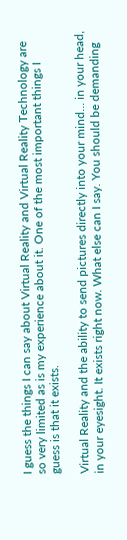I guess the things I can say about Virtual Reality and Virtual Reality Technology are so very limited as is my experience about it. One of the most important things I guess is that it exists.

Virtual Reality and the ability to send pictures directly into your mind... in your head, in your eyesight. It exists right now. What else can I say. You should be demanding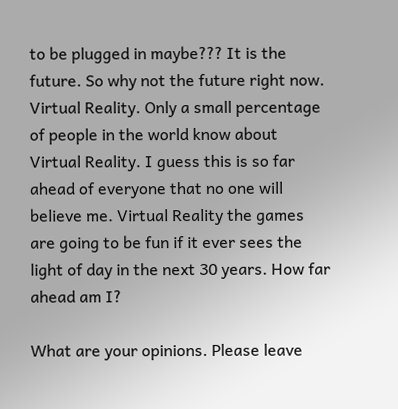to be plugged in maybe??? It is the future. So why not the future right now. Virtual Reality. Only a small percentage of people in the world know about Virtual Reality. I guess this is so far ahead of everyone that no one will believe me. Virtual Reality the games are going to be fun if it ever sees the light of day in the next 30 years. How far ahead am I?

What are your opinions. Please leave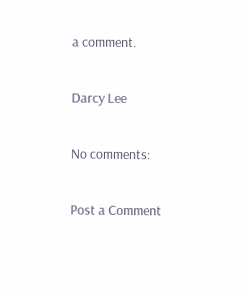a comment.

Darcy Lee

No comments:

Post a Comment